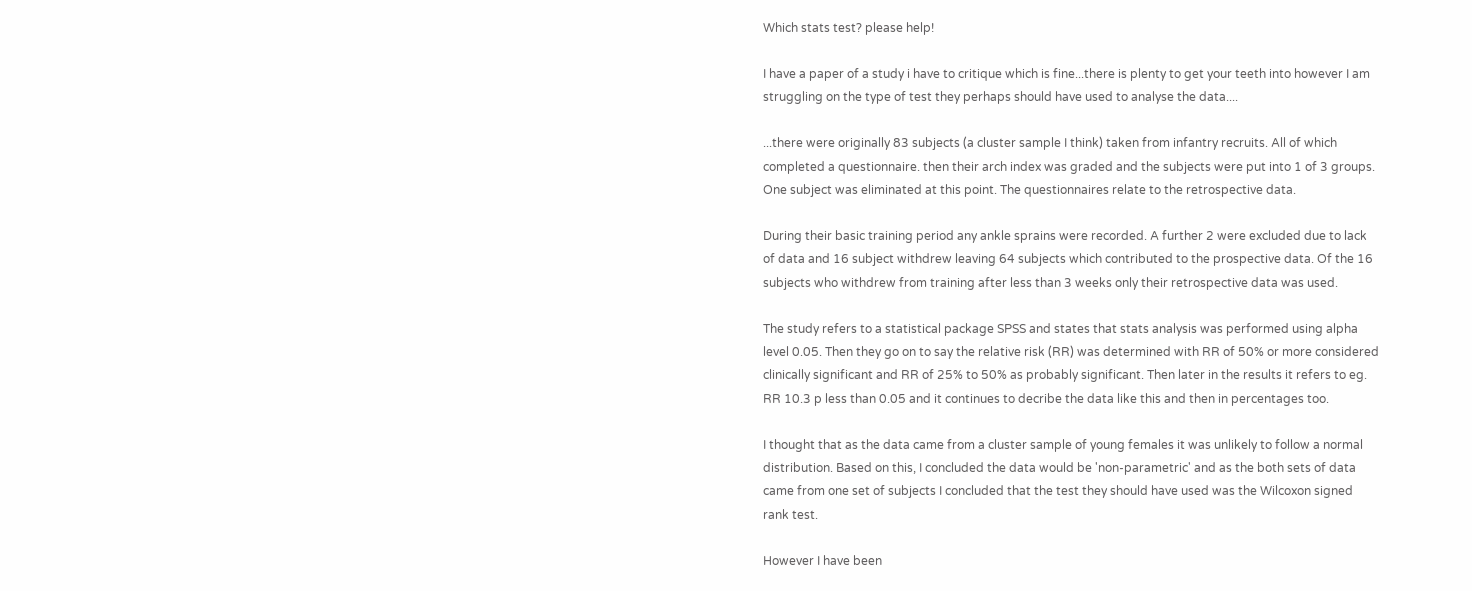Which stats test? please help!

I have a paper of a study i have to critique which is fine...there is plenty to get your teeth into however I am struggling on the type of test they perhaps should have used to analyse the data....

...there were originally 83 subjects (a cluster sample I think) taken from infantry recruits. All of which completed a questionnaire. then their arch index was graded and the subjects were put into 1 of 3 groups. One subject was eliminated at this point. The questionnaires relate to the retrospective data.

During their basic training period any ankle sprains were recorded. A further 2 were excluded due to lack of data and 16 subject withdrew leaving 64 subjects which contributed to the prospective data. Of the 16 subjects who withdrew from training after less than 3 weeks only their retrospective data was used.

The study refers to a statistical package SPSS and states that stats analysis was performed using alpha level 0.05. Then they go on to say the relative risk (RR) was determined with RR of 50% or more considered clinically significant and RR of 25% to 50% as probably significant. Then later in the results it refers to eg. RR 10.3 p less than 0.05 and it continues to decribe the data like this and then in percentages too.

I thought that as the data came from a cluster sample of young females it was unlikely to follow a normal distribution. Based on this, I concluded the data would be 'non-parametric' and as the both sets of data came from one set of subjects I concluded that the test they should have used was the Wilcoxon signed rank test.

However I have been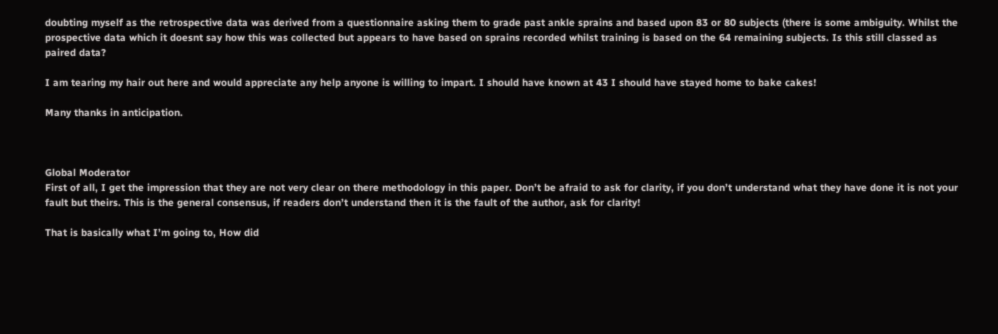doubting myself as the retrospective data was derived from a questionnaire asking them to grade past ankle sprains and based upon 83 or 80 subjects (there is some ambiguity. Whilst the prospective data which it doesnt say how this was collected but appears to have based on sprains recorded whilst training is based on the 64 remaining subjects. Is this still classed as paired data?

I am tearing my hair out here and would appreciate any help anyone is willing to impart. I should have known at 43 I should have stayed home to bake cakes!

Many thanks in anticipation.



Global Moderator
First of all, I get the impression that they are not very clear on there methodology in this paper. Don’t be afraid to ask for clarity, if you don’t understand what they have done it is not your fault but theirs. This is the general consensus, if readers don’t understand then it is the fault of the author, ask for clarity!

That is basically what I’m going to, How did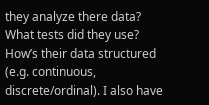they analyze there data? What tests did they use? How’s their data structured (e.g. continuous, discrete/ordinal). I also have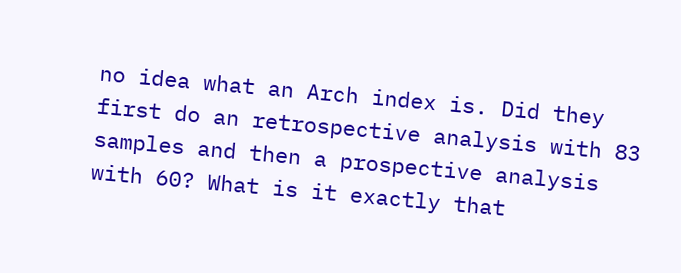no idea what an Arch index is. Did they first do an retrospective analysis with 83 samples and then a prospective analysis with 60? What is it exactly that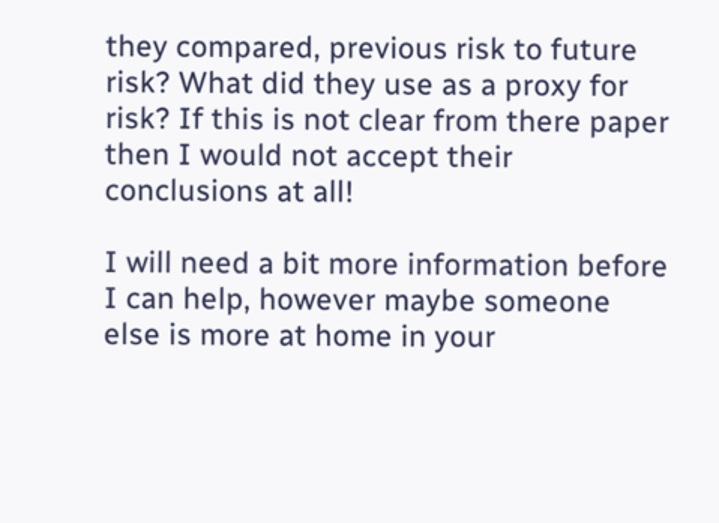they compared, previous risk to future risk? What did they use as a proxy for risk? If this is not clear from there paper then I would not accept their conclusions at all!

I will need a bit more information before I can help, however maybe someone else is more at home in your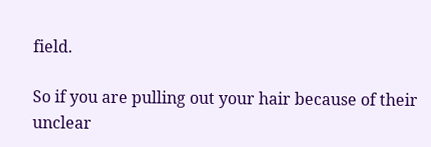field.

So if you are pulling out your hair because of their unclear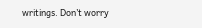writings. Don’t worry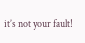it’s not your fault!